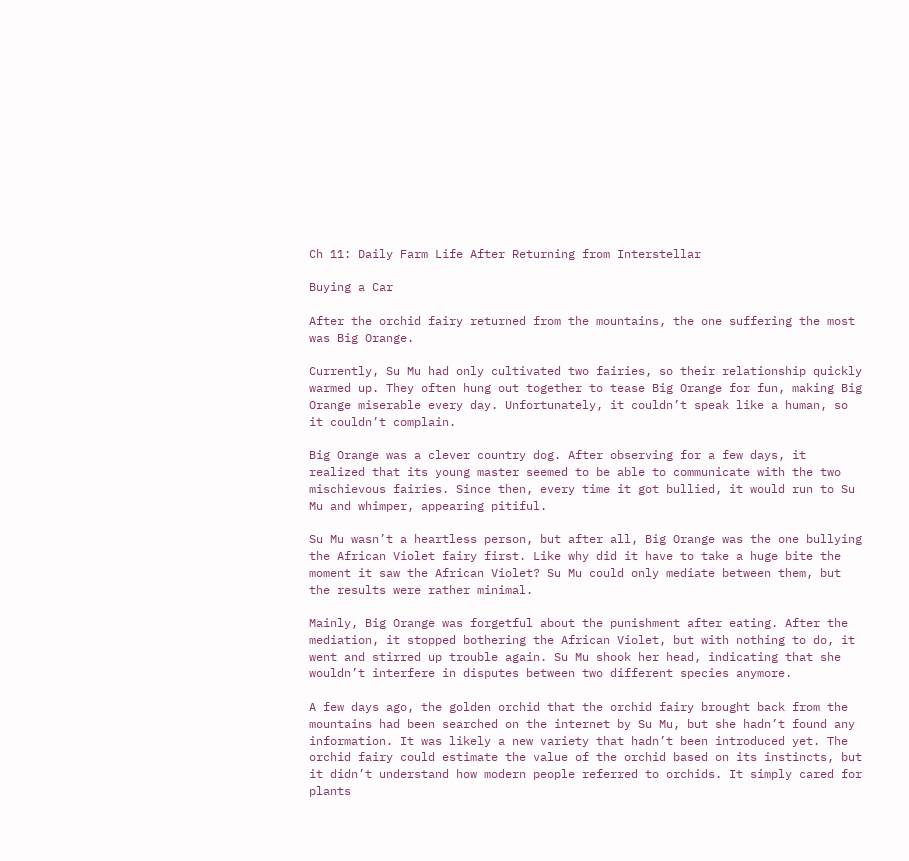Ch 11: Daily Farm Life After Returning from Interstellar

Buying a Car

After the orchid fairy returned from the mountains, the one suffering the most was Big Orange.

Currently, Su Mu had only cultivated two fairies, so their relationship quickly warmed up. They often hung out together to tease Big Orange for fun, making Big Orange miserable every day. Unfortunately, it couldn’t speak like a human, so it couldn’t complain.

Big Orange was a clever country dog. After observing for a few days, it realized that its young master seemed to be able to communicate with the two mischievous fairies. Since then, every time it got bullied, it would run to Su Mu and whimper, appearing pitiful.

Su Mu wasn’t a heartless person, but after all, Big Orange was the one bullying the African Violet fairy first. Like why did it have to take a huge bite the moment it saw the African Violet? Su Mu could only mediate between them, but the results were rather minimal.

Mainly, Big Orange was forgetful about the punishment after eating. After the mediation, it stopped bothering the African Violet, but with nothing to do, it went and stirred up trouble again. Su Mu shook her head, indicating that she wouldn’t interfere in disputes between two different species anymore.

A few days ago, the golden orchid that the orchid fairy brought back from the mountains had been searched on the internet by Su Mu, but she hadn’t found any information. It was likely a new variety that hadn’t been introduced yet. The orchid fairy could estimate the value of the orchid based on its instincts, but it didn’t understand how modern people referred to orchids. It simply cared for plants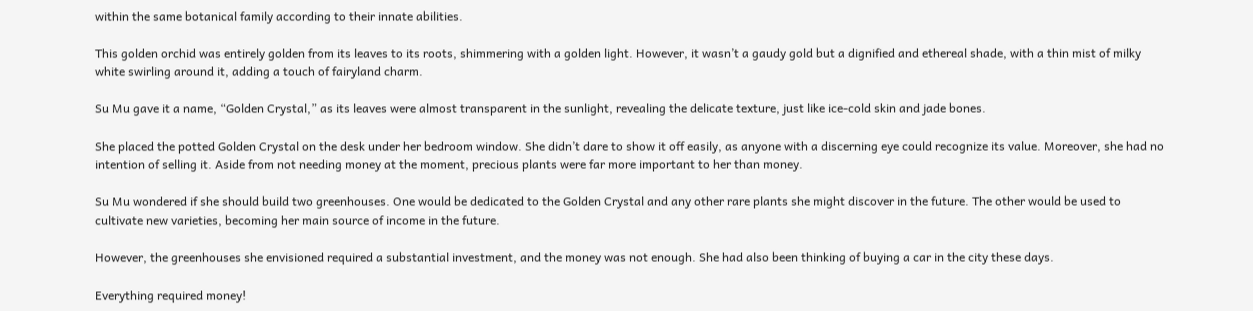within the same botanical family according to their innate abilities.

This golden orchid was entirely golden from its leaves to its roots, shimmering with a golden light. However, it wasn’t a gaudy gold but a dignified and ethereal shade, with a thin mist of milky white swirling around it, adding a touch of fairyland charm.

Su Mu gave it a name, “Golden Crystal,” as its leaves were almost transparent in the sunlight, revealing the delicate texture, just like ice-cold skin and jade bones.

She placed the potted Golden Crystal on the desk under her bedroom window. She didn’t dare to show it off easily, as anyone with a discerning eye could recognize its value. Moreover, she had no intention of selling it. Aside from not needing money at the moment, precious plants were far more important to her than money.

Su Mu wondered if she should build two greenhouses. One would be dedicated to the Golden Crystal and any other rare plants she might discover in the future. The other would be used to cultivate new varieties, becoming her main source of income in the future.

However, the greenhouses she envisioned required a substantial investment, and the money was not enough. She had also been thinking of buying a car in the city these days.

Everything required money!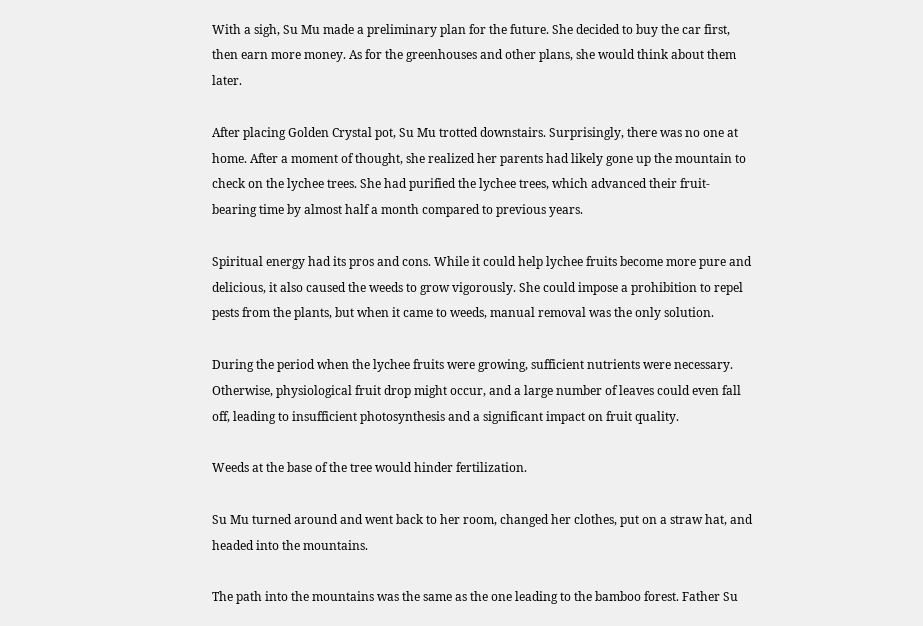With a sigh, Su Mu made a preliminary plan for the future. She decided to buy the car first, then earn more money. As for the greenhouses and other plans, she would think about them later.

After placing Golden Crystal pot, Su Mu trotted downstairs. Surprisingly, there was no one at home. After a moment of thought, she realized her parents had likely gone up the mountain to check on the lychee trees. She had purified the lychee trees, which advanced their fruit-bearing time by almost half a month compared to previous years.

Spiritual energy had its pros and cons. While it could help lychee fruits become more pure and delicious, it also caused the weeds to grow vigorously. She could impose a prohibition to repel pests from the plants, but when it came to weeds, manual removal was the only solution.

During the period when the lychee fruits were growing, sufficient nutrients were necessary. Otherwise, physiological fruit drop might occur, and a large number of leaves could even fall off, leading to insufficient photosynthesis and a significant impact on fruit quality.

Weeds at the base of the tree would hinder fertilization.

Su Mu turned around and went back to her room, changed her clothes, put on a straw hat, and headed into the mountains.

The path into the mountains was the same as the one leading to the bamboo forest. Father Su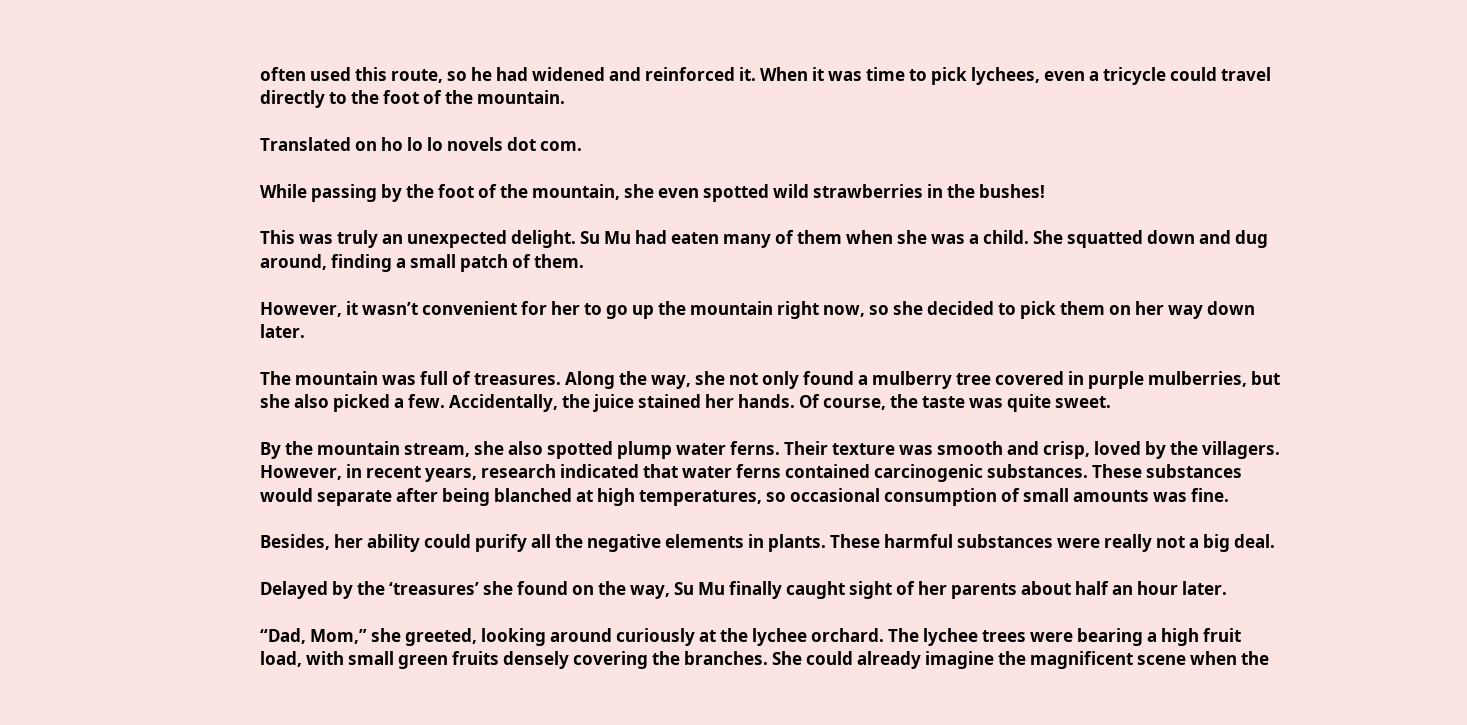often used this route, so he had widened and reinforced it. When it was time to pick lychees, even a tricycle could travel directly to the foot of the mountain.

Translated on ho lo lo novels dot com.

While passing by the foot of the mountain, she even spotted wild strawberries in the bushes!

This was truly an unexpected delight. Su Mu had eaten many of them when she was a child. She squatted down and dug around, finding a small patch of them.

However, it wasn’t convenient for her to go up the mountain right now, so she decided to pick them on her way down later.

The mountain was full of treasures. Along the way, she not only found a mulberry tree covered in purple mulberries, but she also picked a few. Accidentally, the juice stained her hands. Of course, the taste was quite sweet.

By the mountain stream, she also spotted plump water ferns. Their texture was smooth and crisp, loved by the villagers. However, in recent years, research indicated that water ferns contained carcinogenic substances. These substances would separate after being blanched at high temperatures, so occasional consumption of small amounts was fine.

Besides, her ability could purify all the negative elements in plants. These harmful substances were really not a big deal.

Delayed by the ‘treasures’ she found on the way, Su Mu finally caught sight of her parents about half an hour later.

“Dad, Mom,” she greeted, looking around curiously at the lychee orchard. The lychee trees were bearing a high fruit load, with small green fruits densely covering the branches. She could already imagine the magnificent scene when the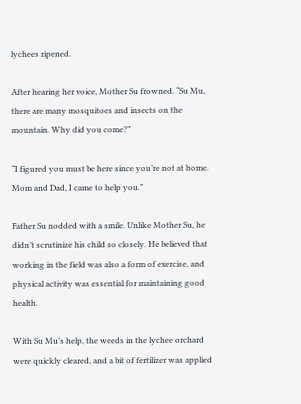lychees ripened.

After hearing her voice, Mother Su frowned. “Su Mu, there are many mosquitoes and insects on the mountain. Why did you come?”

“I figured you must be here since you’re not at home. Mom and Dad, I came to help you.”

Father Su nodded with a smile. Unlike Mother Su, he didn’t scrutinize his child so closely. He believed that working in the field was also a form of exercise, and physical activity was essential for maintaining good health.

With Su Mu’s help, the weeds in the lychee orchard were quickly cleared, and a bit of fertilizer was applied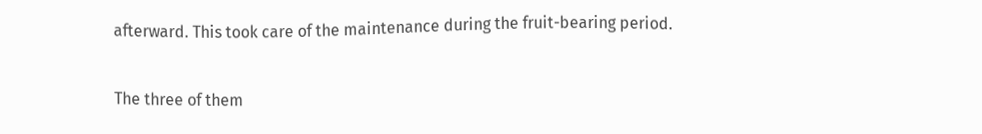afterward. This took care of the maintenance during the fruit-bearing period.

The three of them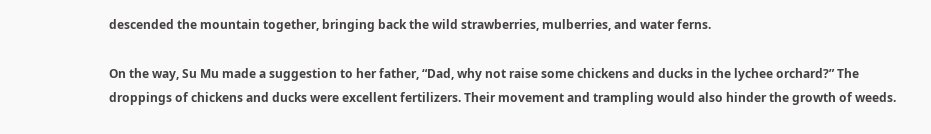descended the mountain together, bringing back the wild strawberries, mulberries, and water ferns.

On the way, Su Mu made a suggestion to her father, “Dad, why not raise some chickens and ducks in the lychee orchard?” The droppings of chickens and ducks were excellent fertilizers. Their movement and trampling would also hinder the growth of weeds.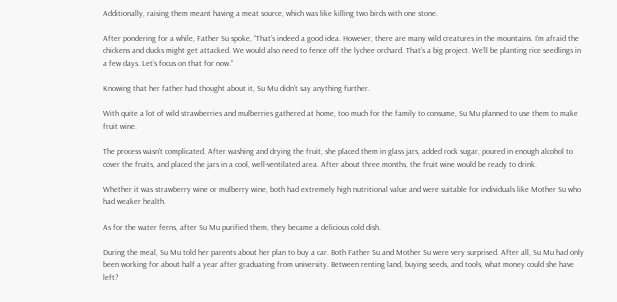Additionally, raising them meant having a meat source, which was like killing two birds with one stone.

After pondering for a while, Father Su spoke, “That’s indeed a good idea. However, there are many wild creatures in the mountains. I’m afraid the chickens and ducks might get attacked. We would also need to fence off the lychee orchard. That’s a big project. We’ll be planting rice seedlings in a few days. Let’s focus on that for now.”

Knowing that her father had thought about it, Su Mu didn’t say anything further.

With quite a lot of wild strawberries and mulberries gathered at home, too much for the family to consume, Su Mu planned to use them to make fruit wine.

The process wasn’t complicated. After washing and drying the fruit, she placed them in glass jars, added rock sugar, poured in enough alcohol to cover the fruits, and placed the jars in a cool, well-ventilated area. After about three months, the fruit wine would be ready to drink.

Whether it was strawberry wine or mulberry wine, both had extremely high nutritional value and were suitable for individuals like Mother Su who had weaker health.

As for the water ferns, after Su Mu purified them, they became a delicious cold dish.

During the meal, Su Mu told her parents about her plan to buy a car. Both Father Su and Mother Su were very surprised. After all, Su Mu had only been working for about half a year after graduating from university. Between renting land, buying seeds, and tools, what money could she have left?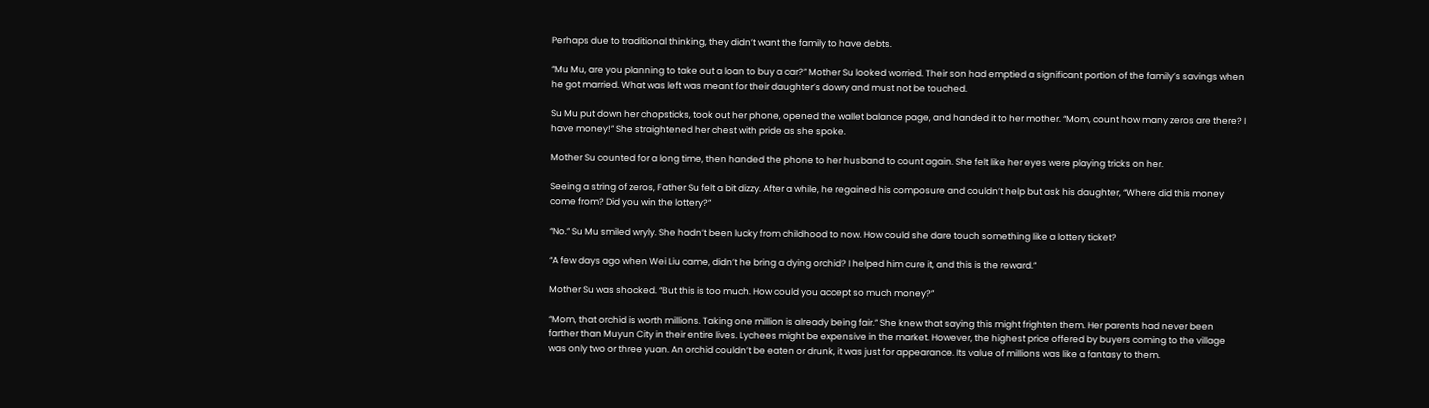Perhaps due to traditional thinking, they didn’t want the family to have debts.

“Mu Mu, are you planning to take out a loan to buy a car?” Mother Su looked worried. Their son had emptied a significant portion of the family’s savings when he got married. What was left was meant for their daughter’s dowry and must not be touched.

Su Mu put down her chopsticks, took out her phone, opened the wallet balance page, and handed it to her mother. “Mom, count how many zeros are there? I have money!” She straightened her chest with pride as she spoke.

Mother Su counted for a long time, then handed the phone to her husband to count again. She felt like her eyes were playing tricks on her.

Seeing a string of zeros, Father Su felt a bit dizzy. After a while, he regained his composure and couldn’t help but ask his daughter, “Where did this money come from? Did you win the lottery?”

“No.” Su Mu smiled wryly. She hadn’t been lucky from childhood to now. How could she dare touch something like a lottery ticket?

“A few days ago when Wei Liu came, didn’t he bring a dying orchid? I helped him cure it, and this is the reward.”

Mother Su was shocked. “But this is too much. How could you accept so much money?”

“Mom, that orchid is worth millions. Taking one million is already being fair.” She knew that saying this might frighten them. Her parents had never been farther than Muyun City in their entire lives. Lychees might be expensive in the market. However, the highest price offered by buyers coming to the village was only two or three yuan. An orchid couldn’t be eaten or drunk, it was just for appearance. Its value of millions was like a fantasy to them.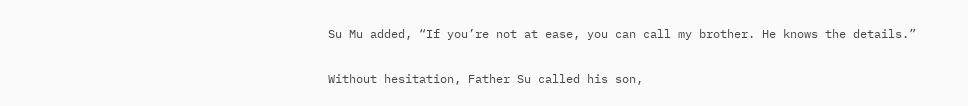Su Mu added, “If you’re not at ease, you can call my brother. He knows the details.”

Without hesitation, Father Su called his son,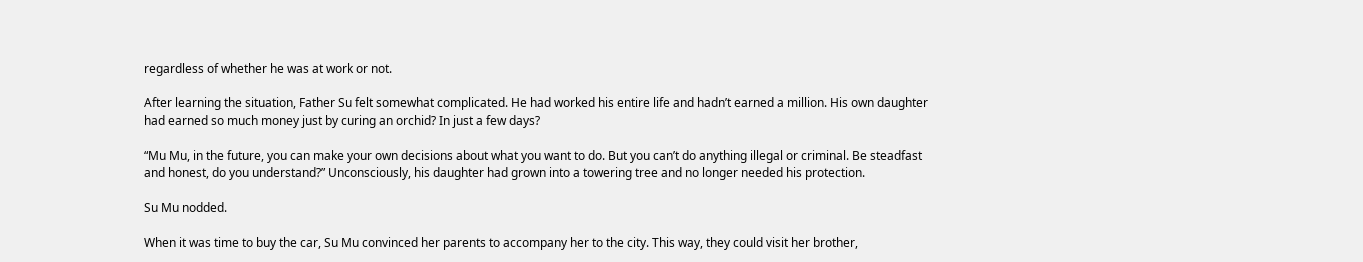regardless of whether he was at work or not.

After learning the situation, Father Su felt somewhat complicated. He had worked his entire life and hadn’t earned a million. His own daughter had earned so much money just by curing an orchid? In just a few days?

“Mu Mu, in the future, you can make your own decisions about what you want to do. But you can’t do anything illegal or criminal. Be steadfast and honest, do you understand?” Unconsciously, his daughter had grown into a towering tree and no longer needed his protection.

Su Mu nodded.

When it was time to buy the car, Su Mu convinced her parents to accompany her to the city. This way, they could visit her brother,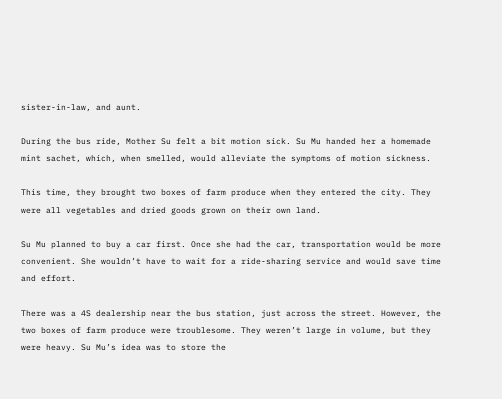sister-in-law, and aunt.

During the bus ride, Mother Su felt a bit motion sick. Su Mu handed her a homemade mint sachet, which, when smelled, would alleviate the symptoms of motion sickness.

This time, they brought two boxes of farm produce when they entered the city. They were all vegetables and dried goods grown on their own land.

Su Mu planned to buy a car first. Once she had the car, transportation would be more convenient. She wouldn’t have to wait for a ride-sharing service and would save time and effort.

There was a 4S dealership near the bus station, just across the street. However, the two boxes of farm produce were troublesome. They weren’t large in volume, but they were heavy. Su Mu’s idea was to store the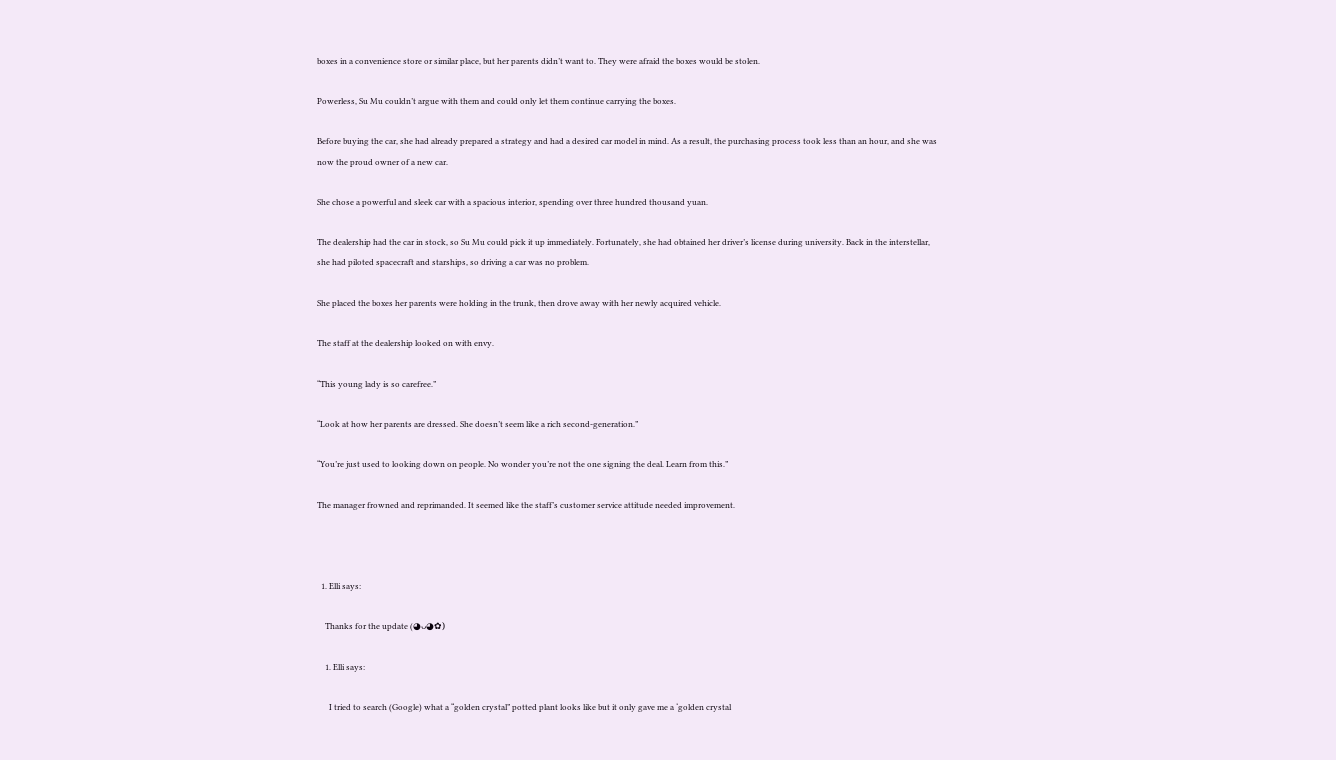boxes in a convenience store or similar place, but her parents didn’t want to. They were afraid the boxes would be stolen.

Powerless, Su Mu couldn’t argue with them and could only let them continue carrying the boxes.

Before buying the car, she had already prepared a strategy and had a desired car model in mind. As a result, the purchasing process took less than an hour, and she was now the proud owner of a new car.

She chose a powerful and sleek car with a spacious interior, spending over three hundred thousand yuan.

The dealership had the car in stock, so Su Mu could pick it up immediately. Fortunately, she had obtained her driver’s license during university. Back in the interstellar, she had piloted spacecraft and starships, so driving a car was no problem.

She placed the boxes her parents were holding in the trunk, then drove away with her newly acquired vehicle.

The staff at the dealership looked on with envy.

“This young lady is so carefree.”

“Look at how her parents are dressed. She doesn’t seem like a rich second-generation.”

“You’re just used to looking down on people. No wonder you’re not the one signing the deal. Learn from this.”

The manager frowned and reprimanded. It seemed like the staff’s customer service attitude needed improvement.



  1. Elli says:

    Thanks for the update (◕ᴗ◕✿)

    1. Elli says:

      I tried to search (Google) what a “golden crystal” potted plant looks like but it only gave me a ‘golden crystal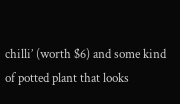chilli’ (worth $6) and some kind of potted plant that looks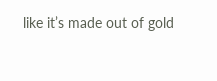like it’s made out of gold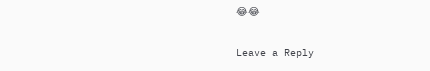😂😂

Leave a Reply